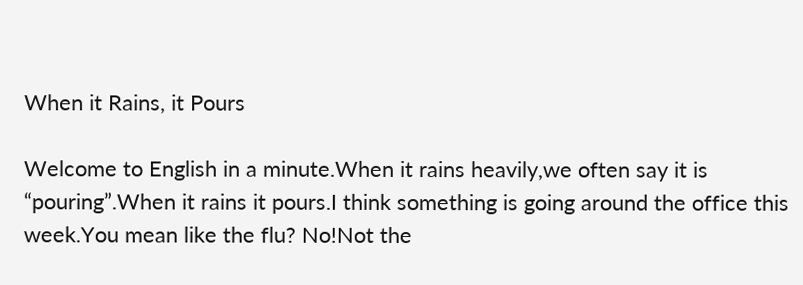When it Rains, it Pours

Welcome to English in a minute.When it rains heavily,we often say it is “pouring”.When it rains it pours.I think something is going around the office this week.You mean like the flu? No!Not the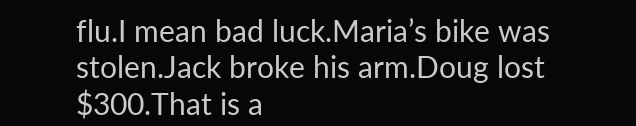flu.I mean bad luck.Maria’s bike was stolen.Jack broke his arm.Doug lost $300.That is a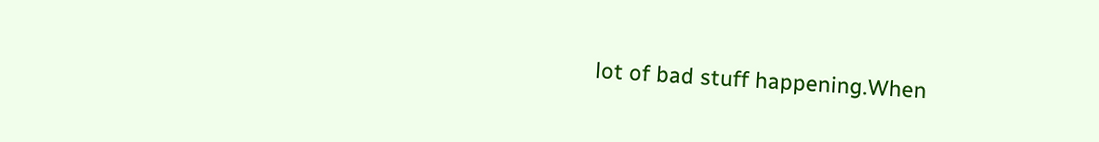lot of bad stuff happening.When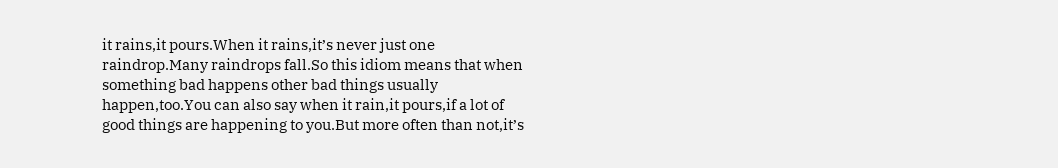it rains,it pours.When it rains,it’s never just one raindrop.Many raindrops fall.So this idiom means that when something bad happens other bad things usually happen,too.You can also say when it rain,it pours,if a lot of good things are happening to you.But more often than not,it’s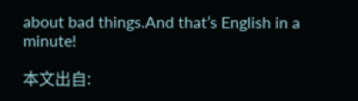about bad things.And that’s English in a minute!

本文出自: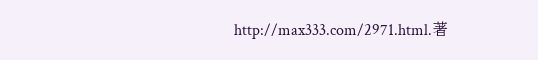http://max333.com/2971.html.著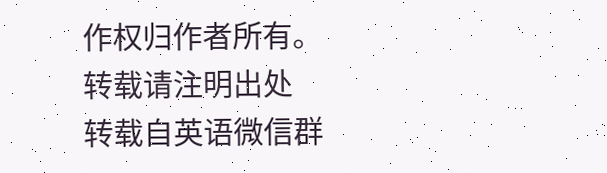作权归作者所有。转载请注明出处 转载自英语微信群